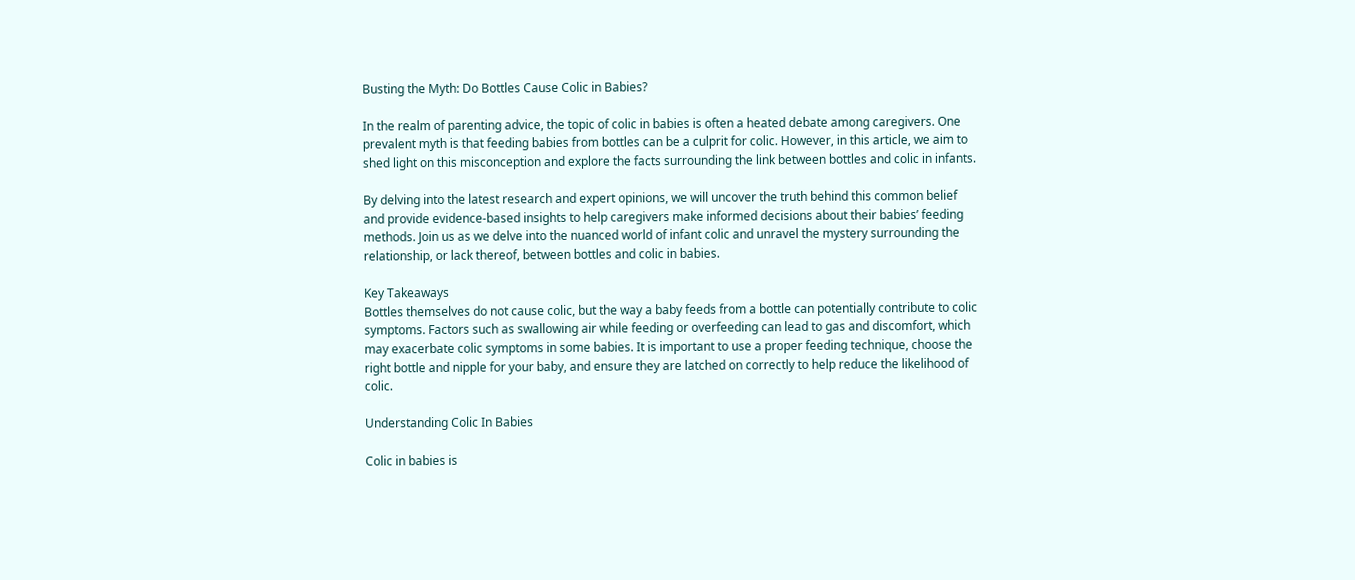Busting the Myth: Do Bottles Cause Colic in Babies?

In the realm of parenting advice, the topic of colic in babies is often a heated debate among caregivers. One prevalent myth is that feeding babies from bottles can be a culprit for colic. However, in this article, we aim to shed light on this misconception and explore the facts surrounding the link between bottles and colic in infants.

By delving into the latest research and expert opinions, we will uncover the truth behind this common belief and provide evidence-based insights to help caregivers make informed decisions about their babies’ feeding methods. Join us as we delve into the nuanced world of infant colic and unravel the mystery surrounding the relationship, or lack thereof, between bottles and colic in babies.

Key Takeaways
Bottles themselves do not cause colic, but the way a baby feeds from a bottle can potentially contribute to colic symptoms. Factors such as swallowing air while feeding or overfeeding can lead to gas and discomfort, which may exacerbate colic symptoms in some babies. It is important to use a proper feeding technique, choose the right bottle and nipple for your baby, and ensure they are latched on correctly to help reduce the likelihood of colic.

Understanding Colic In Babies

Colic in babies is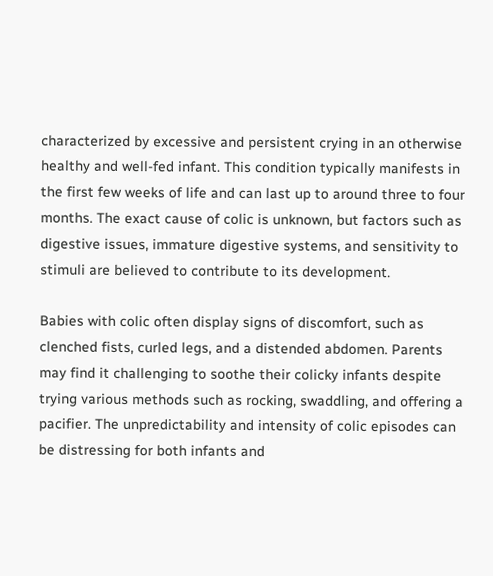characterized by excessive and persistent crying in an otherwise healthy and well-fed infant. This condition typically manifests in the first few weeks of life and can last up to around three to four months. The exact cause of colic is unknown, but factors such as digestive issues, immature digestive systems, and sensitivity to stimuli are believed to contribute to its development.

Babies with colic often display signs of discomfort, such as clenched fists, curled legs, and a distended abdomen. Parents may find it challenging to soothe their colicky infants despite trying various methods such as rocking, swaddling, and offering a pacifier. The unpredictability and intensity of colic episodes can be distressing for both infants and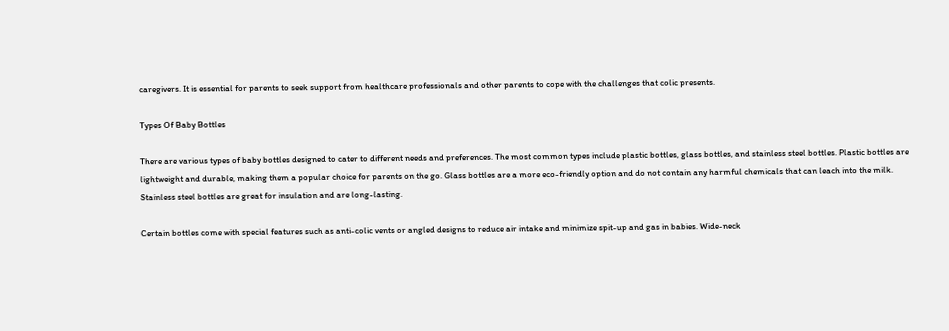caregivers. It is essential for parents to seek support from healthcare professionals and other parents to cope with the challenges that colic presents.

Types Of Baby Bottles

There are various types of baby bottles designed to cater to different needs and preferences. The most common types include plastic bottles, glass bottles, and stainless steel bottles. Plastic bottles are lightweight and durable, making them a popular choice for parents on the go. Glass bottles are a more eco-friendly option and do not contain any harmful chemicals that can leach into the milk. Stainless steel bottles are great for insulation and are long-lasting.

Certain bottles come with special features such as anti-colic vents or angled designs to reduce air intake and minimize spit-up and gas in babies. Wide-neck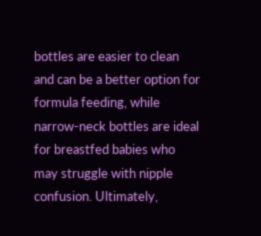bottles are easier to clean and can be a better option for formula feeding, while narrow-neck bottles are ideal for breastfed babies who may struggle with nipple confusion. Ultimately,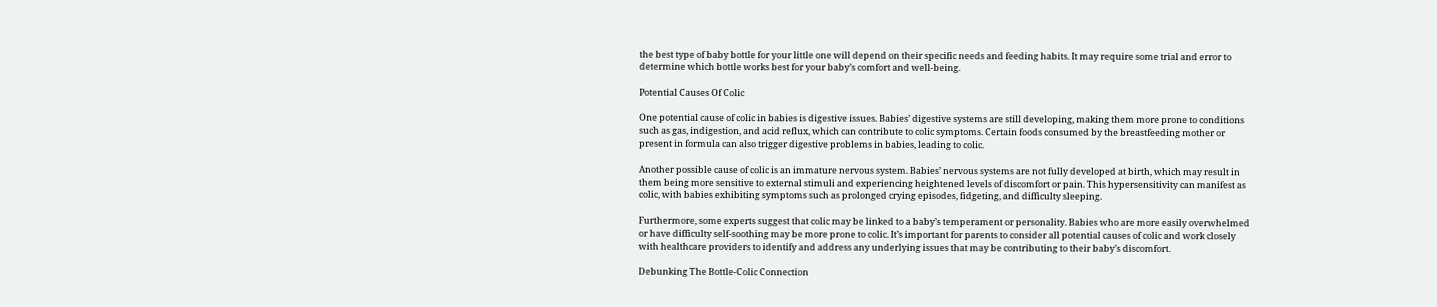the best type of baby bottle for your little one will depend on their specific needs and feeding habits. It may require some trial and error to determine which bottle works best for your baby’s comfort and well-being.

Potential Causes Of Colic

One potential cause of colic in babies is digestive issues. Babies’ digestive systems are still developing, making them more prone to conditions such as gas, indigestion, and acid reflux, which can contribute to colic symptoms. Certain foods consumed by the breastfeeding mother or present in formula can also trigger digestive problems in babies, leading to colic.

Another possible cause of colic is an immature nervous system. Babies’ nervous systems are not fully developed at birth, which may result in them being more sensitive to external stimuli and experiencing heightened levels of discomfort or pain. This hypersensitivity can manifest as colic, with babies exhibiting symptoms such as prolonged crying episodes, fidgeting, and difficulty sleeping.

Furthermore, some experts suggest that colic may be linked to a baby’s temperament or personality. Babies who are more easily overwhelmed or have difficulty self-soothing may be more prone to colic. It’s important for parents to consider all potential causes of colic and work closely with healthcare providers to identify and address any underlying issues that may be contributing to their baby’s discomfort.

Debunking The Bottle-Colic Connection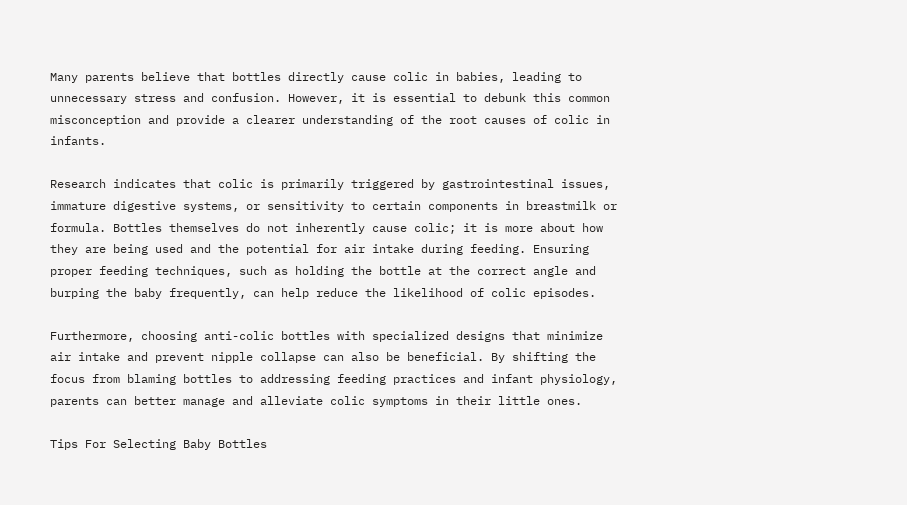Many parents believe that bottles directly cause colic in babies, leading to unnecessary stress and confusion. However, it is essential to debunk this common misconception and provide a clearer understanding of the root causes of colic in infants.

Research indicates that colic is primarily triggered by gastrointestinal issues, immature digestive systems, or sensitivity to certain components in breastmilk or formula. Bottles themselves do not inherently cause colic; it is more about how they are being used and the potential for air intake during feeding. Ensuring proper feeding techniques, such as holding the bottle at the correct angle and burping the baby frequently, can help reduce the likelihood of colic episodes.

Furthermore, choosing anti-colic bottles with specialized designs that minimize air intake and prevent nipple collapse can also be beneficial. By shifting the focus from blaming bottles to addressing feeding practices and infant physiology, parents can better manage and alleviate colic symptoms in their little ones.

Tips For Selecting Baby Bottles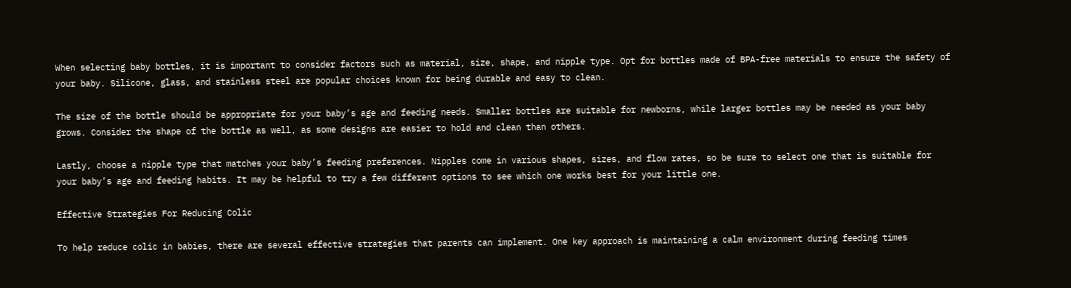When selecting baby bottles, it is important to consider factors such as material, size, shape, and nipple type. Opt for bottles made of BPA-free materials to ensure the safety of your baby. Silicone, glass, and stainless steel are popular choices known for being durable and easy to clean.

The size of the bottle should be appropriate for your baby’s age and feeding needs. Smaller bottles are suitable for newborns, while larger bottles may be needed as your baby grows. Consider the shape of the bottle as well, as some designs are easier to hold and clean than others.

Lastly, choose a nipple type that matches your baby’s feeding preferences. Nipples come in various shapes, sizes, and flow rates, so be sure to select one that is suitable for your baby’s age and feeding habits. It may be helpful to try a few different options to see which one works best for your little one.

Effective Strategies For Reducing Colic

To help reduce colic in babies, there are several effective strategies that parents can implement. One key approach is maintaining a calm environment during feeding times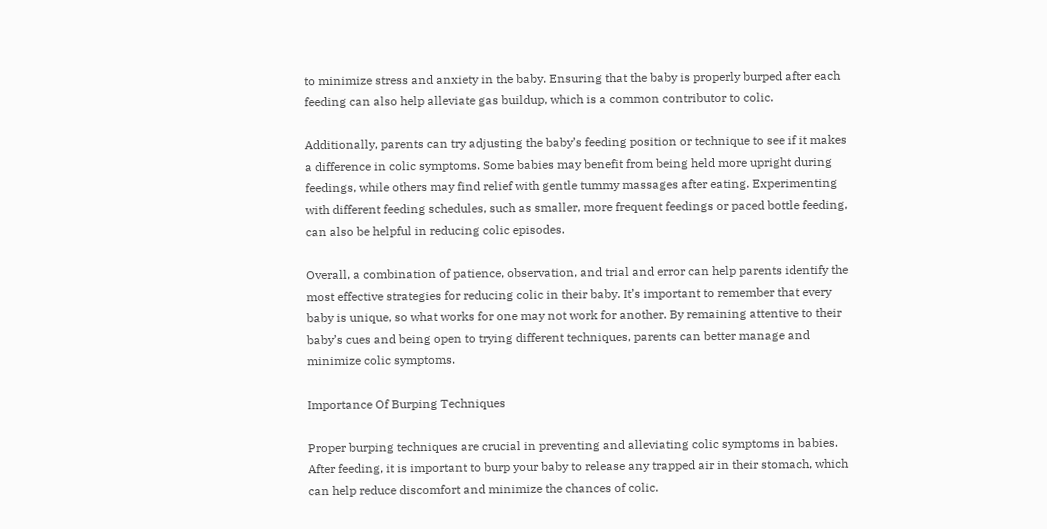to minimize stress and anxiety in the baby. Ensuring that the baby is properly burped after each feeding can also help alleviate gas buildup, which is a common contributor to colic.

Additionally, parents can try adjusting the baby’s feeding position or technique to see if it makes a difference in colic symptoms. Some babies may benefit from being held more upright during feedings, while others may find relief with gentle tummy massages after eating. Experimenting with different feeding schedules, such as smaller, more frequent feedings or paced bottle feeding, can also be helpful in reducing colic episodes.

Overall, a combination of patience, observation, and trial and error can help parents identify the most effective strategies for reducing colic in their baby. It’s important to remember that every baby is unique, so what works for one may not work for another. By remaining attentive to their baby’s cues and being open to trying different techniques, parents can better manage and minimize colic symptoms.

Importance Of Burping Techniques

Proper burping techniques are crucial in preventing and alleviating colic symptoms in babies. After feeding, it is important to burp your baby to release any trapped air in their stomach, which can help reduce discomfort and minimize the chances of colic.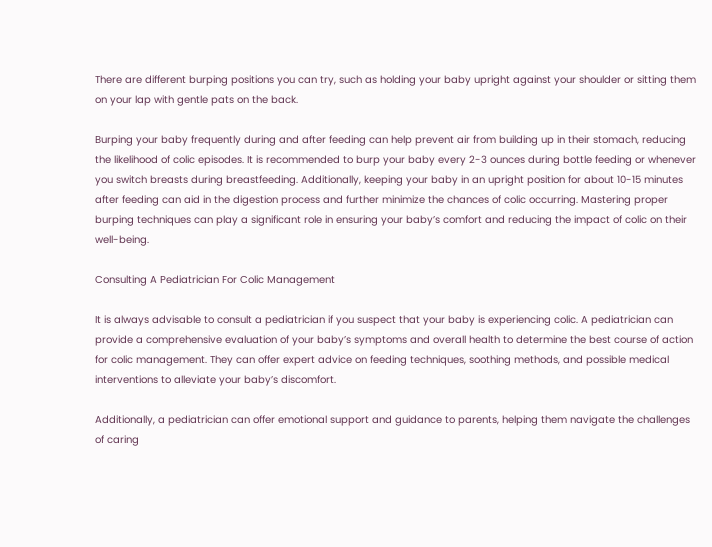There are different burping positions you can try, such as holding your baby upright against your shoulder or sitting them on your lap with gentle pats on the back.

Burping your baby frequently during and after feeding can help prevent air from building up in their stomach, reducing the likelihood of colic episodes. It is recommended to burp your baby every 2-3 ounces during bottle feeding or whenever you switch breasts during breastfeeding. Additionally, keeping your baby in an upright position for about 10-15 minutes after feeding can aid in the digestion process and further minimize the chances of colic occurring. Mastering proper burping techniques can play a significant role in ensuring your baby’s comfort and reducing the impact of colic on their well-being.

Consulting A Pediatrician For Colic Management

It is always advisable to consult a pediatrician if you suspect that your baby is experiencing colic. A pediatrician can provide a comprehensive evaluation of your baby’s symptoms and overall health to determine the best course of action for colic management. They can offer expert advice on feeding techniques, soothing methods, and possible medical interventions to alleviate your baby’s discomfort.

Additionally, a pediatrician can offer emotional support and guidance to parents, helping them navigate the challenges of caring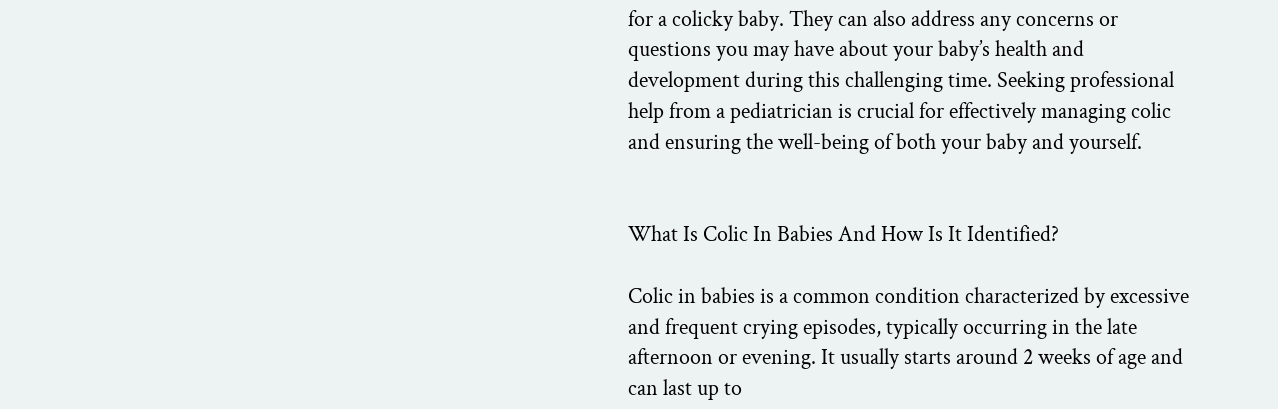for a colicky baby. They can also address any concerns or questions you may have about your baby’s health and development during this challenging time. Seeking professional help from a pediatrician is crucial for effectively managing colic and ensuring the well-being of both your baby and yourself.


What Is Colic In Babies And How Is It Identified?

Colic in babies is a common condition characterized by excessive and frequent crying episodes, typically occurring in the late afternoon or evening. It usually starts around 2 weeks of age and can last up to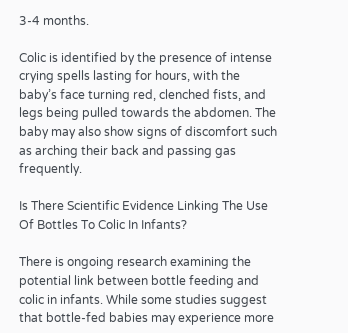3-4 months.

Colic is identified by the presence of intense crying spells lasting for hours, with the baby’s face turning red, clenched fists, and legs being pulled towards the abdomen. The baby may also show signs of discomfort such as arching their back and passing gas frequently.

Is There Scientific Evidence Linking The Use Of Bottles To Colic In Infants?

There is ongoing research examining the potential link between bottle feeding and colic in infants. While some studies suggest that bottle-fed babies may experience more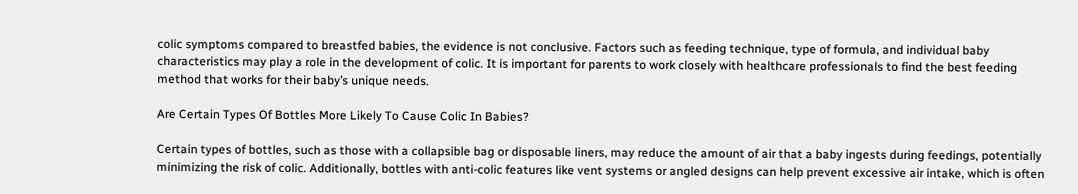colic symptoms compared to breastfed babies, the evidence is not conclusive. Factors such as feeding technique, type of formula, and individual baby characteristics may play a role in the development of colic. It is important for parents to work closely with healthcare professionals to find the best feeding method that works for their baby’s unique needs.

Are Certain Types Of Bottles More Likely To Cause Colic In Babies?

Certain types of bottles, such as those with a collapsible bag or disposable liners, may reduce the amount of air that a baby ingests during feedings, potentially minimizing the risk of colic. Additionally, bottles with anti-colic features like vent systems or angled designs can help prevent excessive air intake, which is often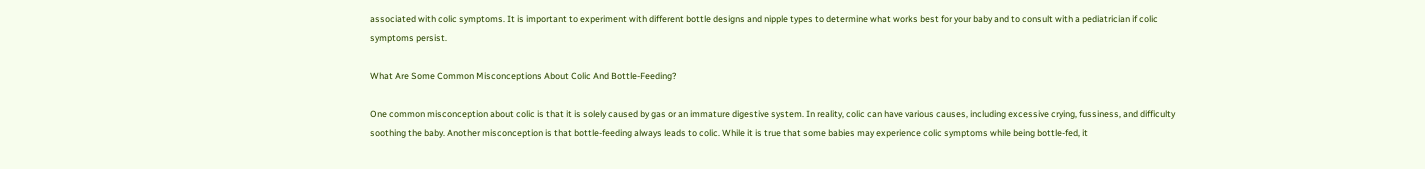associated with colic symptoms. It is important to experiment with different bottle designs and nipple types to determine what works best for your baby and to consult with a pediatrician if colic symptoms persist.

What Are Some Common Misconceptions About Colic And Bottle-Feeding?

One common misconception about colic is that it is solely caused by gas or an immature digestive system. In reality, colic can have various causes, including excessive crying, fussiness, and difficulty soothing the baby. Another misconception is that bottle-feeding always leads to colic. While it is true that some babies may experience colic symptoms while being bottle-fed, it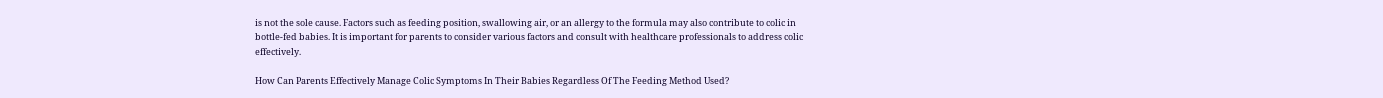is not the sole cause. Factors such as feeding position, swallowing air, or an allergy to the formula may also contribute to colic in bottle-fed babies. It is important for parents to consider various factors and consult with healthcare professionals to address colic effectively.

How Can Parents Effectively Manage Colic Symptoms In Their Babies Regardless Of The Feeding Method Used?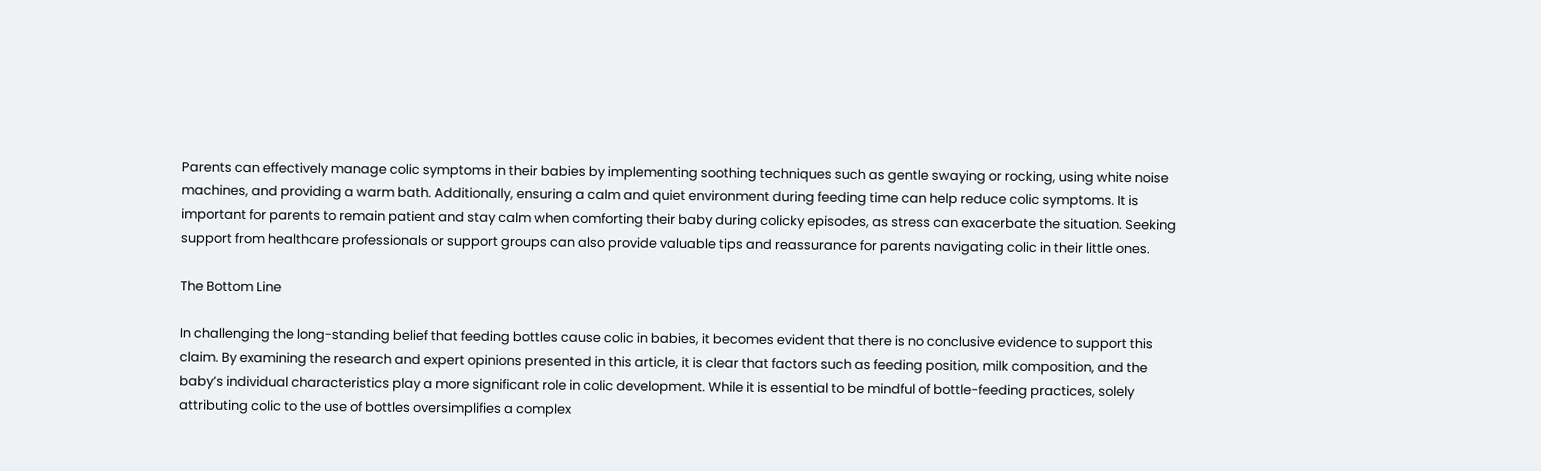Parents can effectively manage colic symptoms in their babies by implementing soothing techniques such as gentle swaying or rocking, using white noise machines, and providing a warm bath. Additionally, ensuring a calm and quiet environment during feeding time can help reduce colic symptoms. It is important for parents to remain patient and stay calm when comforting their baby during colicky episodes, as stress can exacerbate the situation. Seeking support from healthcare professionals or support groups can also provide valuable tips and reassurance for parents navigating colic in their little ones.

The Bottom Line

In challenging the long-standing belief that feeding bottles cause colic in babies, it becomes evident that there is no conclusive evidence to support this claim. By examining the research and expert opinions presented in this article, it is clear that factors such as feeding position, milk composition, and the baby’s individual characteristics play a more significant role in colic development. While it is essential to be mindful of bottle-feeding practices, solely attributing colic to the use of bottles oversimplifies a complex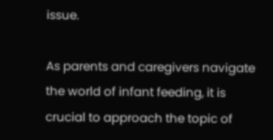issue.

As parents and caregivers navigate the world of infant feeding, it is crucial to approach the topic of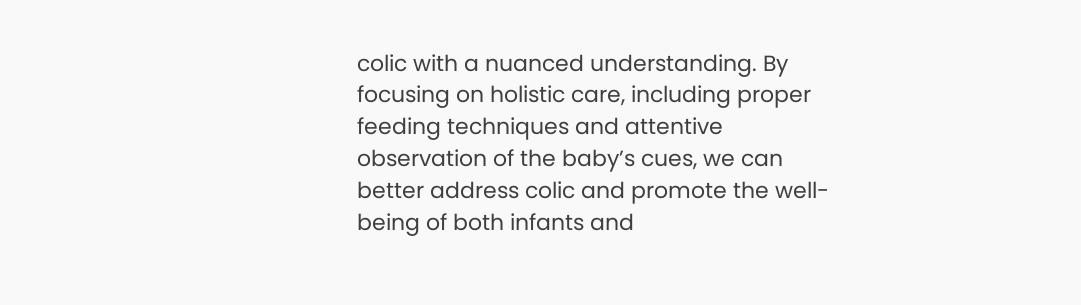colic with a nuanced understanding. By focusing on holistic care, including proper feeding techniques and attentive observation of the baby’s cues, we can better address colic and promote the well-being of both infants and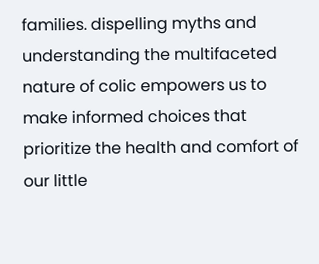families. dispelling myths and understanding the multifaceted nature of colic empowers us to make informed choices that prioritize the health and comfort of our little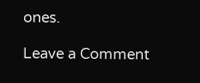ones.

Leave a Comment